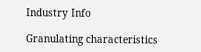Industry Info

Granulating characteristics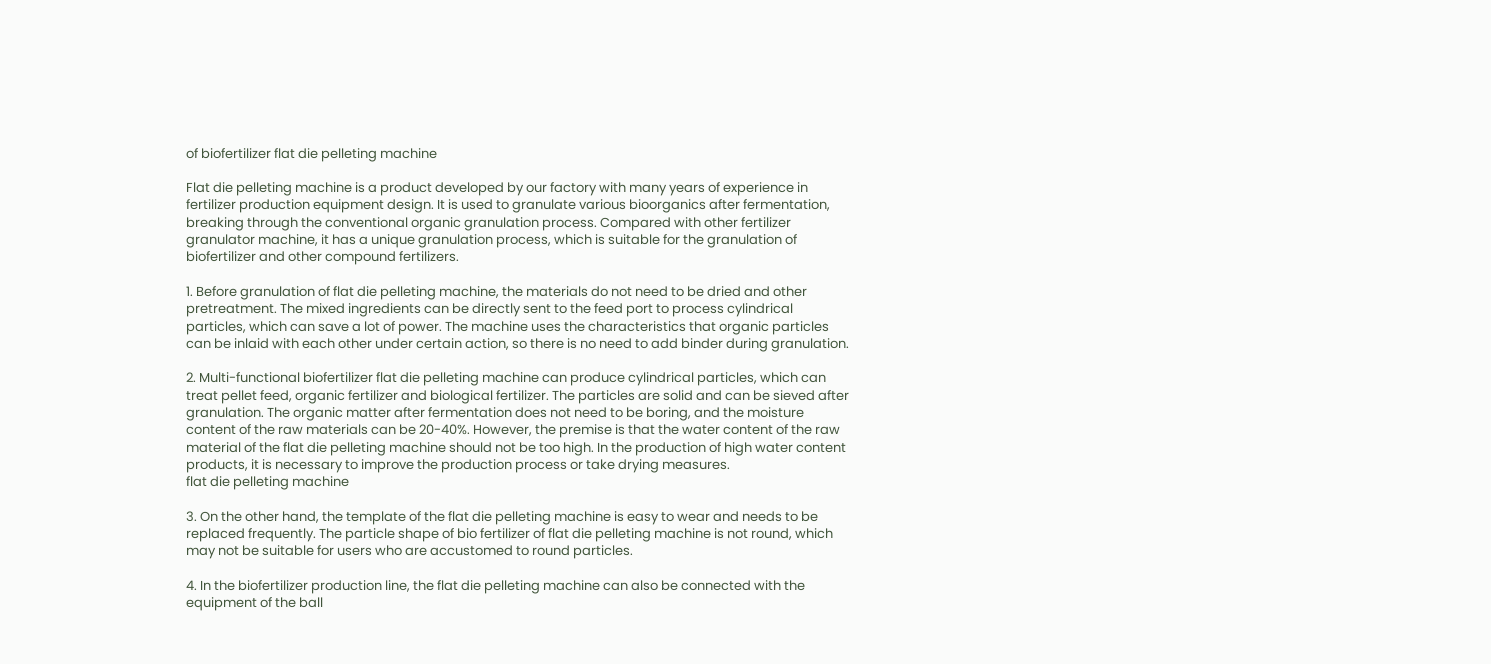of biofertilizer flat die pelleting machine

Flat die pelleting machine is a product developed by our factory with many years of experience in fertilizer production equipment design. It is used to granulate various bioorganics after fermentation, breaking through the conventional organic granulation process. Compared with other fertilizer granulator machine, it has a unique granulation process, which is suitable for the granulation of biofertilizer and other compound fertilizers.

1. Before granulation of flat die pelleting machine, the materials do not need to be dried and other pretreatment. The mixed ingredients can be directly sent to the feed port to process cylindrical particles, which can save a lot of power. The machine uses the characteristics that organic particles can be inlaid with each other under certain action, so there is no need to add binder during granulation.

2. Multi-functional biofertilizer flat die pelleting machine can produce cylindrical particles, which can treat pellet feed, organic fertilizer and biological fertilizer. The particles are solid and can be sieved after granulation. The organic matter after fermentation does not need to be boring, and the moisture content of the raw materials can be 20-40%. However, the premise is that the water content of the raw material of the flat die pelleting machine should not be too high. In the production of high water content products, it is necessary to improve the production process or take drying measures.
flat die pelleting machine

3. On the other hand, the template of the flat die pelleting machine is easy to wear and needs to be replaced frequently. The particle shape of bio fertilizer of flat die pelleting machine is not round, which may not be suitable for users who are accustomed to round particles.

4. In the biofertilizer production line, the flat die pelleting machine can also be connected with the equipment of the ball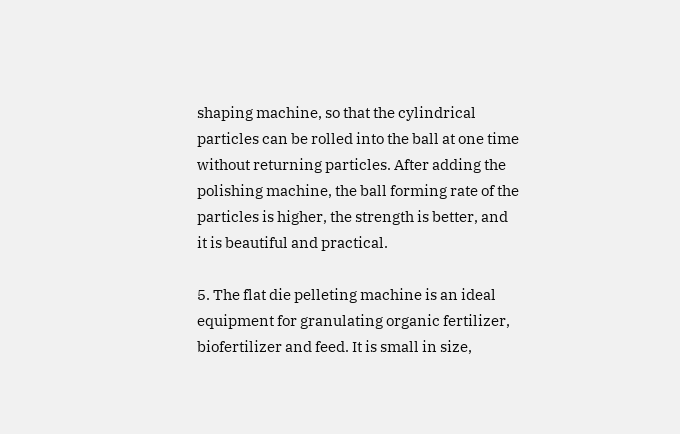shaping machine, so that the cylindrical particles can be rolled into the ball at one time without returning particles. After adding the polishing machine, the ball forming rate of the particles is higher, the strength is better, and it is beautiful and practical.

5. The flat die pelleting machine is an ideal equipment for granulating organic fertilizer, biofertilizer and feed. It is small in size,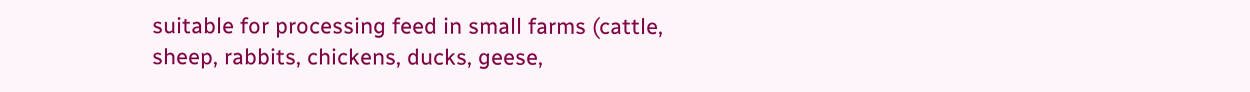suitable for processing feed in small farms (cattle, sheep, rabbits, chickens, ducks, geese,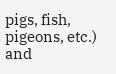pigs, fish, pigeons, etc.) and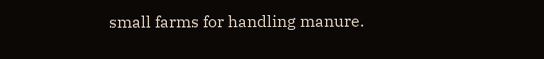small farms for handling manure.